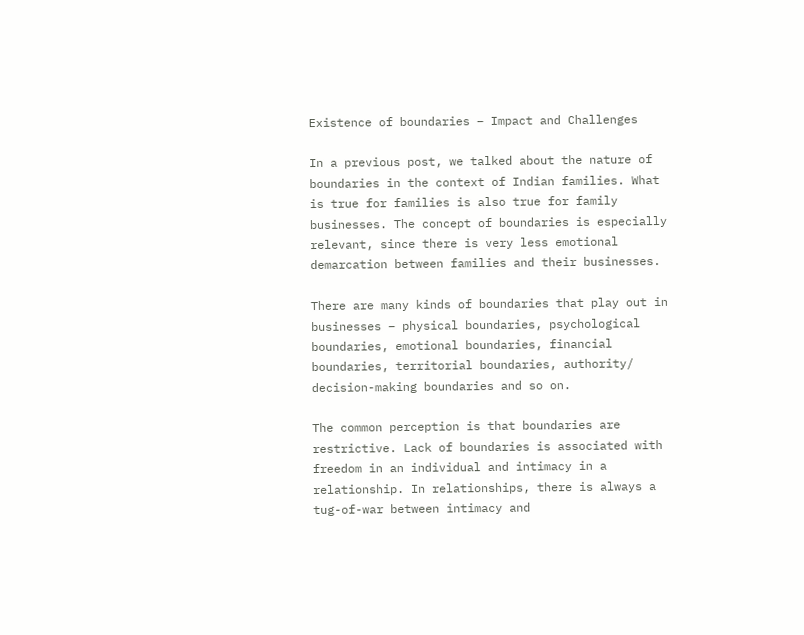Existence of boundaries – Impact and Challenges

In a previous post, we talked about the nature of boundaries in the context of Indian families. What is true for families is also true for family businesses. The concept of boundaries is especially relevant, since there is very less emotional demarcation between families and their businesses.

There are many kinds of boundaries that play out in businesses – physical boundaries, psychological boundaries, emotional boundaries, financial boundaries, territorial boundaries, authority/ decision-making boundaries and so on.

The common perception is that boundaries are restrictive. Lack of boundaries is associated with freedom in an individual and intimacy in a relationship. In relationships, there is always a tug-of-war between intimacy and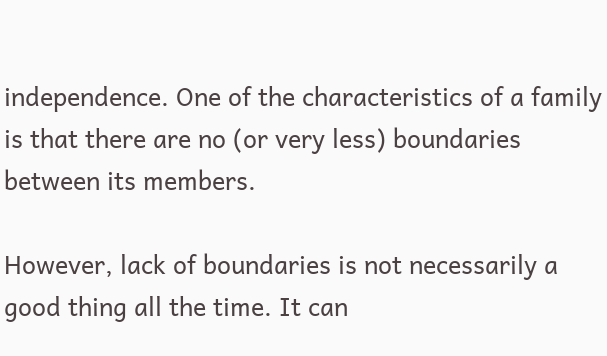independence. One of the characteristics of a family is that there are no (or very less) boundaries between its members.

However, lack of boundaries is not necessarily a good thing all the time. It can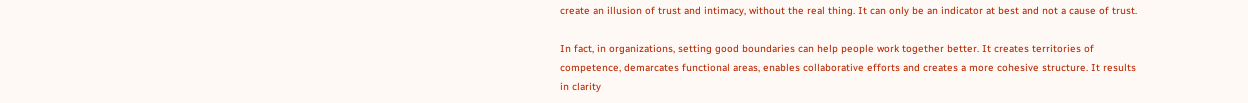create an illusion of trust and intimacy, without the real thing. It can only be an indicator at best and not a cause of trust.

In fact, in organizations, setting good boundaries can help people work together better. It creates territories of competence, demarcates functional areas, enables collaborative efforts and creates a more cohesive structure. It results in clarity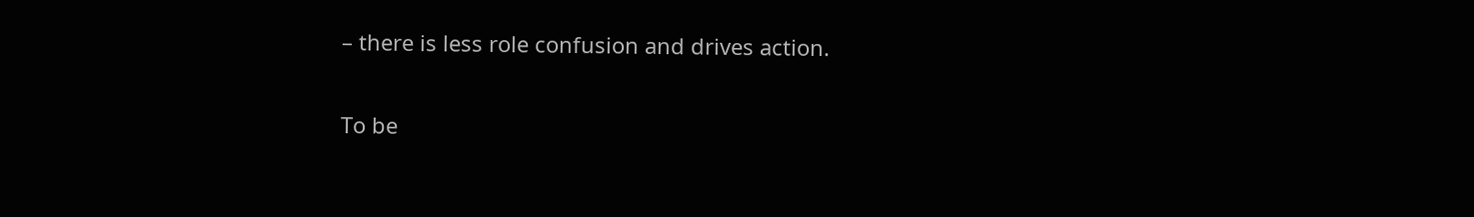– there is less role confusion and drives action.

To be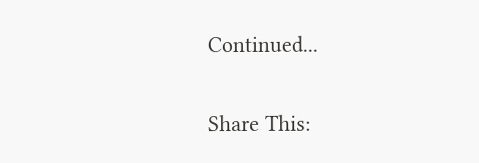Continued...

Share This: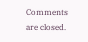Comments are closed.